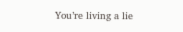You’re living a lie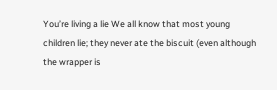You’re living a lie We all know that most young children lie; they never ate the biscuit (even although the wrapper is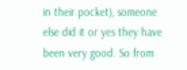in their pocket), someone else did it or yes they have been very good. So from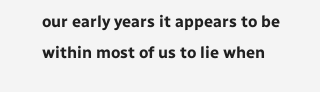our early years it appears to be within most of us to lie when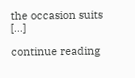the occasion suits […]

continue reading